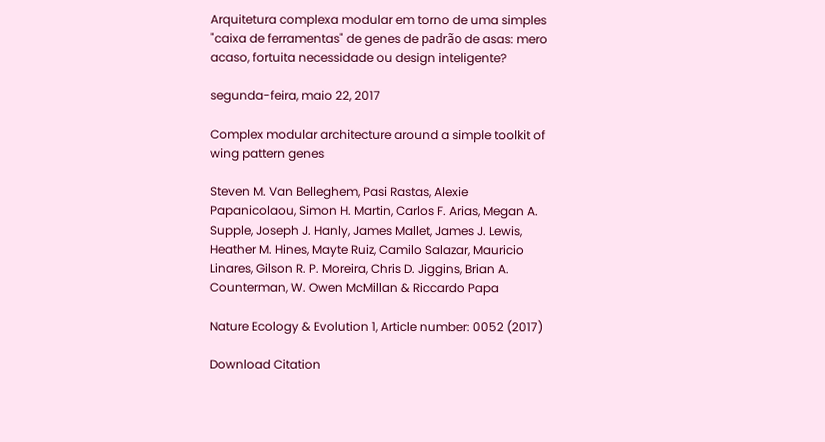Arquitetura complexa modular em torno de uma simples "caixa de ferramentas" de genes de padrão de asas: mero acaso, fortuita necessidade ou design inteligente?

segunda-feira, maio 22, 2017

Complex modular architecture around a simple toolkit of wing pattern genes

Steven M. Van Belleghem, Pasi Rastas, Alexie Papanicolaou, Simon H. Martin, Carlos F. Arias, Megan A. Supple, Joseph J. Hanly, James Mallet, James J. Lewis, Heather M. Hines, Mayte Ruiz, Camilo Salazar, Mauricio Linares, Gilson R. P. Moreira, Chris D. Jiggins, Brian A. Counterman, W. Owen McMillan & Riccardo Papa

Nature Ecology & Evolution 1, Article number: 0052 (2017)

Download Citation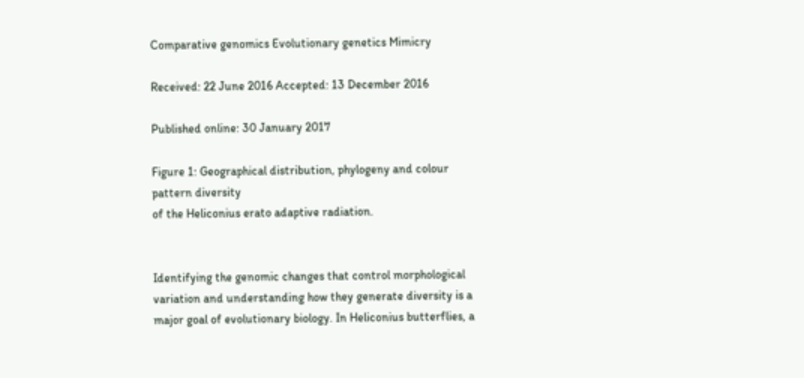Comparative genomics Evolutionary genetics Mimicry

Received: 22 June 2016 Accepted: 13 December 2016

Published online: 30 January 2017

Figure 1: Geographical distribution, phylogeny and colour pattern diversity
of the Heliconius erato adaptive radiation.


Identifying the genomic changes that control morphological variation and understanding how they generate diversity is a major goal of evolutionary biology. In Heliconius butterflies, a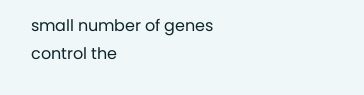small number of genes control the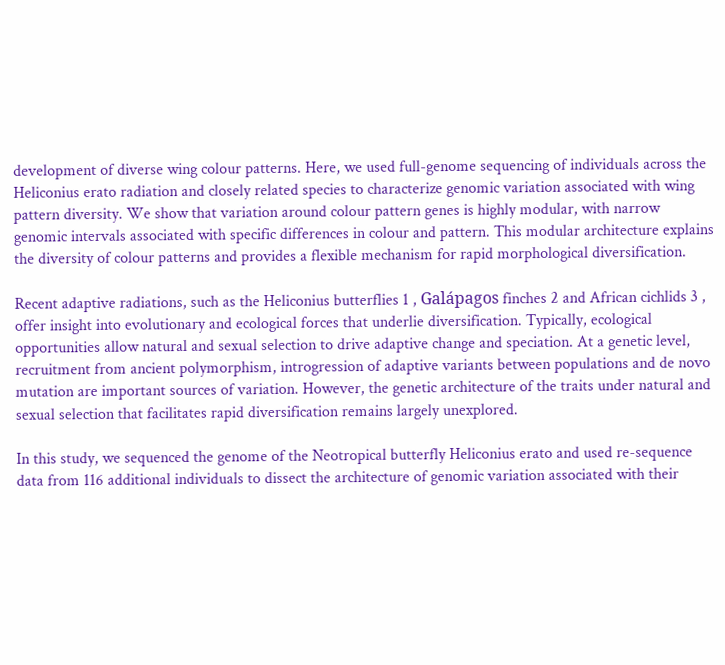development of diverse wing colour patterns. Here, we used full-genome sequencing of individuals across the Heliconius erato radiation and closely related species to characterize genomic variation associated with wing pattern diversity. We show that variation around colour pattern genes is highly modular, with narrow genomic intervals associated with specific differences in colour and pattern. This modular architecture explains the diversity of colour patterns and provides a flexible mechanism for rapid morphological diversification.

Recent adaptive radiations, such as the Heliconius butterflies 1 , Galápagos finches 2 and African cichlids 3 , offer insight into evolutionary and ecological forces that underlie diversification. Typically, ecological opportunities allow natural and sexual selection to drive adaptive change and speciation. At a genetic level, recruitment from ancient polymorphism, introgression of adaptive variants between populations and de novo mutation are important sources of variation. However, the genetic architecture of the traits under natural and sexual selection that facilitates rapid diversification remains largely unexplored.

In this study, we sequenced the genome of the Neotropical butterfly Heliconius erato and used re-sequence data from 116 additional individuals to dissect the architecture of genomic variation associated with their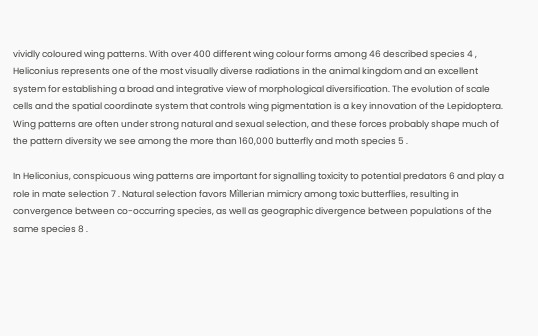vividly coloured wing patterns. With over 400 different wing colour forms among 46 described species 4 , Heliconius represents one of the most visually diverse radiations in the animal kingdom and an excellent system for establishing a broad and integrative view of morphological diversification. The evolution of scale cells and the spatial coordinate system that controls wing pigmentation is a key innovation of the Lepidoptera. Wing patterns are often under strong natural and sexual selection, and these forces probably shape much of the pattern diversity we see among the more than 160,000 butterfly and moth species 5 .

In Heliconius, conspicuous wing patterns are important for signalling toxicity to potential predators 6 and play a role in mate selection 7 . Natural selection favors Mìllerian mimicry among toxic butterflies, resulting in convergence between co-occurring species, as well as geographic divergence between populations of the same species 8 .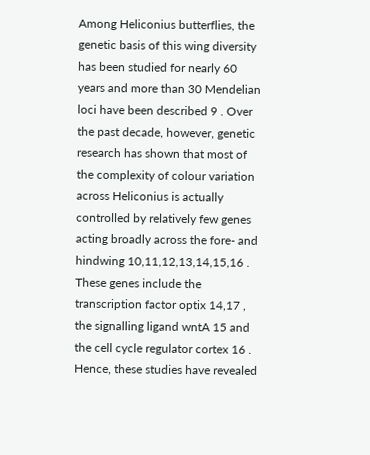Among Heliconius butterflies, the genetic basis of this wing diversity has been studied for nearly 60 years and more than 30 Mendelian loci have been described 9 . Over the past decade, however, genetic research has shown that most of the complexity of colour variation across Heliconius is actually controlled by relatively few genes acting broadly across the fore- and hindwing 10,11,12,13,14,15,16 . These genes include the transcription factor optix 14,17 , the signalling ligand wntA 15 and the cell cycle regulator cortex 16 . Hence, these studies have revealed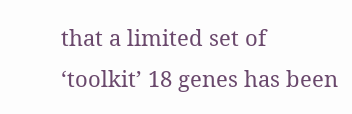that a limited set of ‘toolkit’ 18 genes has been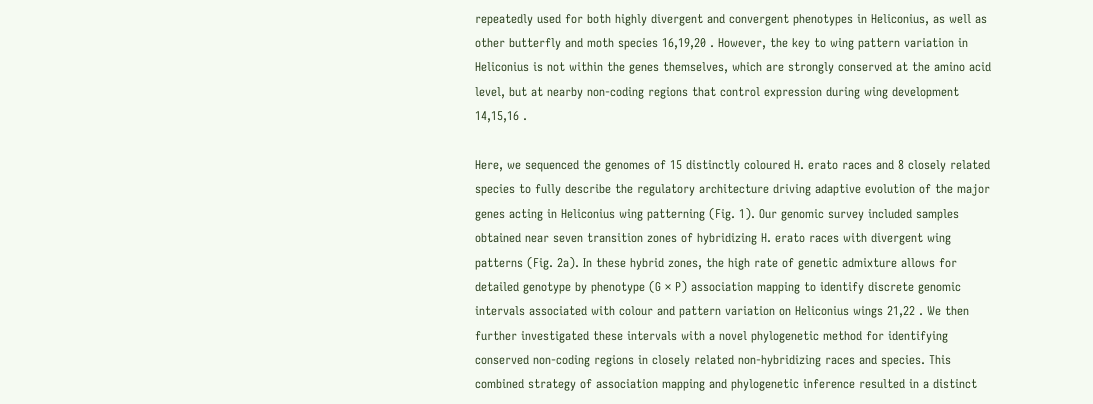repeatedly used for both highly divergent and convergent phenotypes in Heliconius, as well as other butterfly and moth species 16,19,20 . However, the key to wing pattern variation in Heliconius is not within the genes themselves, which are strongly conserved at the amino acid level, but at nearby non-coding regions that control expression during wing development 14,15,16 .

Here, we sequenced the genomes of 15 distinctly coloured H. erato races and 8 closely related species to fully describe the regulatory architecture driving adaptive evolution of the major genes acting in Heliconius wing patterning (Fig. 1). Our genomic survey included samples obtained near seven transition zones of hybridizing H. erato races with divergent wing patterns (Fig. 2a). In these hybrid zones, the high rate of genetic admixture allows for detailed genotype by phenotype (G × P) association mapping to identify discrete genomic intervals associated with colour and pattern variation on Heliconius wings 21,22 . We then further investigated these intervals with a novel phylogenetic method for identifying conserved non-coding regions in closely related non-hybridizing races and species. This combined strategy of association mapping and phylogenetic inference resulted in a distinct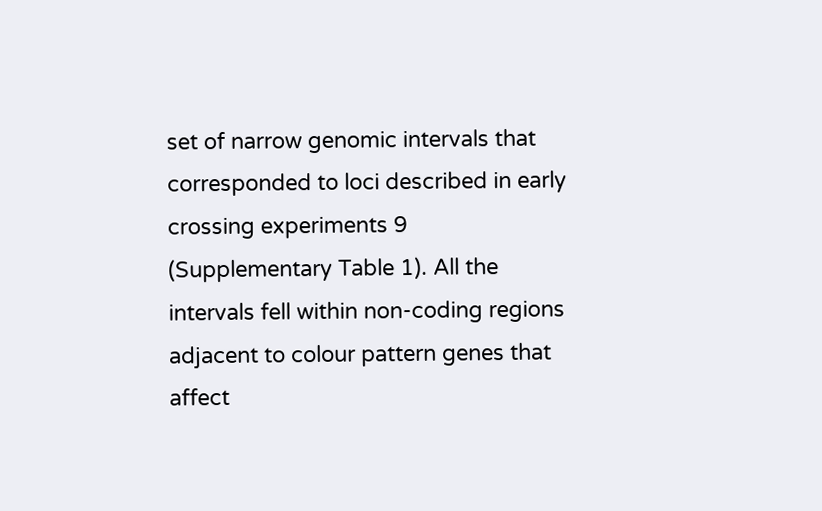set of narrow genomic intervals that corresponded to loci described in early crossing experiments 9 (Supplementary Table 1). All the intervals fell within non-coding regions adjacent to colour pattern genes that affect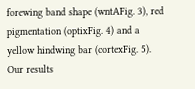forewing band shape (wntAFig. 3), red pigmentation (optixFig. 4) and a yellow hindwing bar (cortexFig. 5). Our results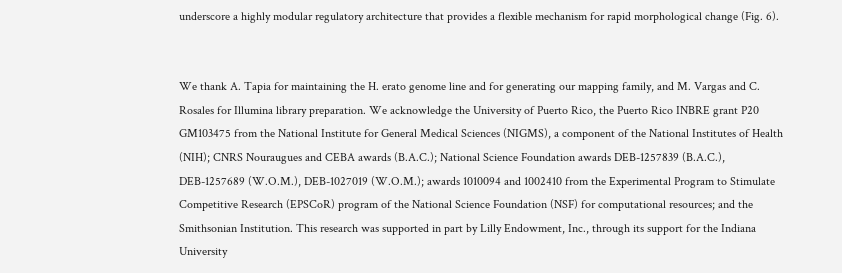underscore a highly modular regulatory architecture that provides a flexible mechanism for rapid morphological change (Fig. 6).


We thank A. Tapia for maintaining the H. erato genome line and for generating our mapping family, and M. Vargas and C. Rosales for Illumina library preparation. We acknowledge the University of Puerto Rico, the Puerto Rico INBRE grant P20 GM103475 from the National Institute for General Medical Sciences (NIGMS), a component of the National Institutes of Health (NIH); CNRS Nouraugues and CEBA awards (B.A.C.); National Science Foundation awards DEB-1257839 (B.A.C.), DEB-1257689 (W.O.M.), DEB-1027019 (W.O.M.); awards 1010094 and 1002410 from the Experimental Program to Stimulate Competitive Research (EPSCoR) program of the National Science Foundation (NSF) for computational resources; and the Smithsonian Institution. This research was supported in part by Lilly Endowment, Inc., through its support for the Indiana University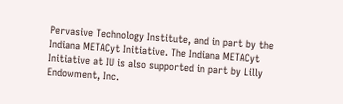Pervasive Technology Institute, and in part by the Indiana METACyt Initiative. The Indiana METACyt Initiative at IU is also supported in part by Lilly Endowment, Inc.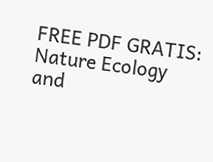FREE PDF GRATIS: Nature Ecology and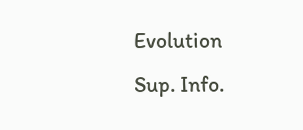Evolution Sup. Info.